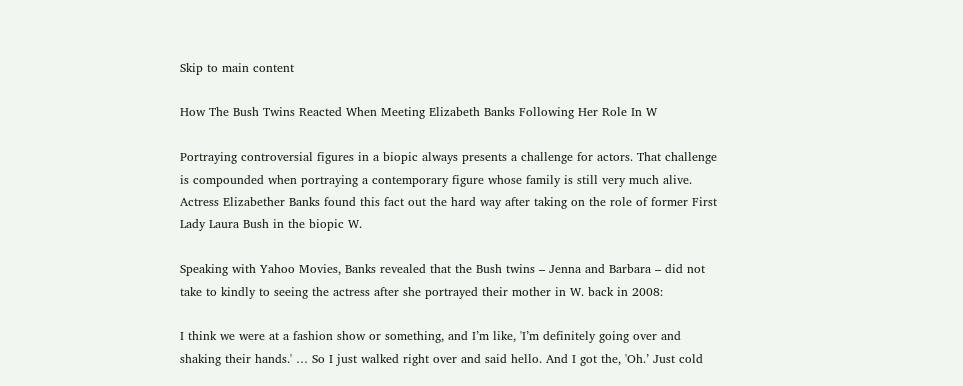Skip to main content

How The Bush Twins Reacted When Meeting Elizabeth Banks Following Her Role In W

Portraying controversial figures in a biopic always presents a challenge for actors. That challenge is compounded when portraying a contemporary figure whose family is still very much alive. Actress Elizabether Banks found this fact out the hard way after taking on the role of former First Lady Laura Bush in the biopic W.

Speaking with Yahoo Movies, Banks revealed that the Bush twins – Jenna and Barbara – did not take to kindly to seeing the actress after she portrayed their mother in W. back in 2008:

I think we were at a fashion show or something, and I’m like, 'I’m definitely going over and shaking their hands.' … So I just walked right over and said hello. And I got the, 'Oh.’ Just cold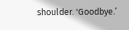shoulder. 'Goodbye.’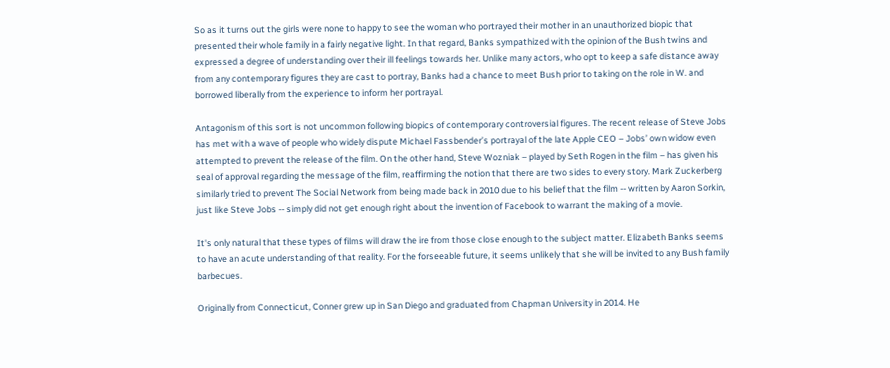So as it turns out the girls were none to happy to see the woman who portrayed their mother in an unauthorized biopic that presented their whole family in a fairly negative light. In that regard, Banks sympathized with the opinion of the Bush twins and expressed a degree of understanding over their ill feelings towards her. Unlike many actors, who opt to keep a safe distance away from any contemporary figures they are cast to portray, Banks had a chance to meet Bush prior to taking on the role in W. and borrowed liberally from the experience to inform her portrayal.

Antagonism of this sort is not uncommon following biopics of contemporary controversial figures. The recent release of Steve Jobs has met with a wave of people who widely dispute Michael Fassbender’s portrayal of the late Apple CEO – Jobs’ own widow even attempted to prevent the release of the film. On the other hand, Steve Wozniak – played by Seth Rogen in the film – has given his seal of approval regarding the message of the film, reaffirming the notion that there are two sides to every story. Mark Zuckerberg similarly tried to prevent The Social Network from being made back in 2010 due to his belief that the film -- written by Aaron Sorkin, just like Steve Jobs -- simply did not get enough right about the invention of Facebook to warrant the making of a movie.

It's only natural that these types of films will draw the ire from those close enough to the subject matter. Elizabeth Banks seems to have an acute understanding of that reality. For the forseeable future, it seems unlikely that she will be invited to any Bush family barbecues.

Originally from Connecticut, Conner grew up in San Diego and graduated from Chapman University in 2014. He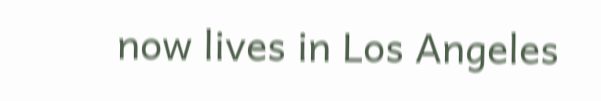now lives in Los Angeles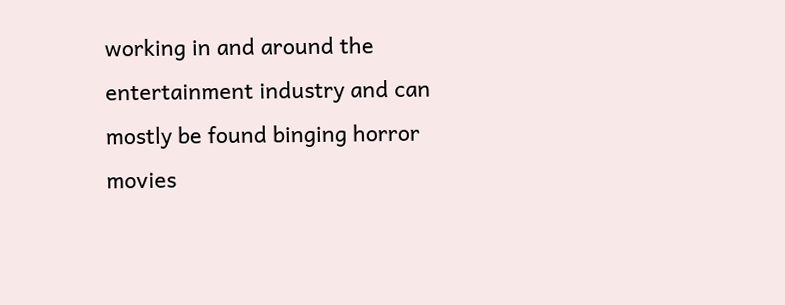working in and around the entertainment industry and can mostly be found binging horror movies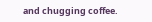and chugging coffee.